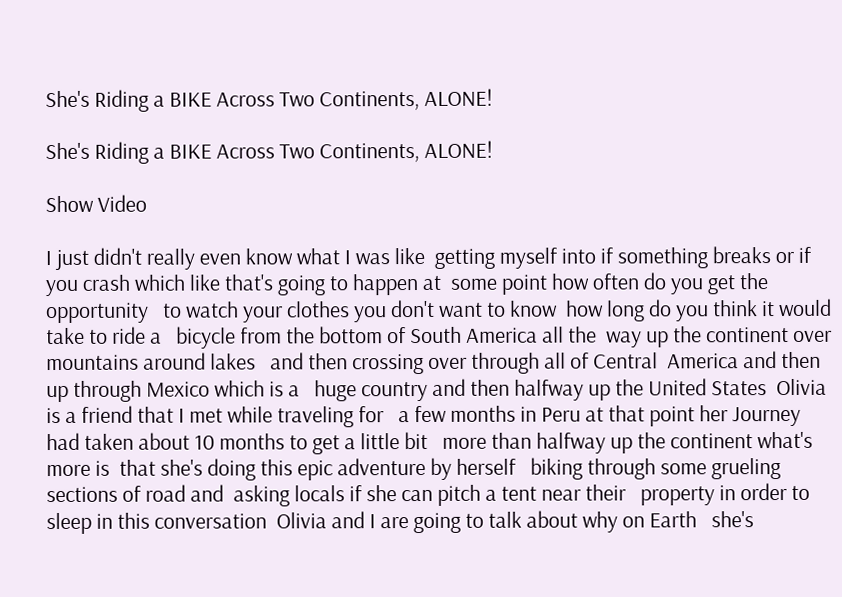She's Riding a BIKE Across Two Continents, ALONE!

She's Riding a BIKE Across Two Continents, ALONE!

Show Video

I just didn't really even know what I was like  getting myself into if something breaks or if   you crash which like that's going to happen at  some point how often do you get the opportunity   to watch your clothes you don't want to know  how long do you think it would take to ride a   bicycle from the bottom of South America all the  way up the continent over mountains around lakes   and then crossing over through all of Central  America and then up through Mexico which is a   huge country and then halfway up the United States  Olivia is a friend that I met while traveling for   a few months in Peru at that point her Journey  had taken about 10 months to get a little bit   more than halfway up the continent what's more is  that she's doing this epic adventure by herself   biking through some grueling sections of road and  asking locals if she can pitch a tent near their   property in order to sleep in this conversation  Olivia and I are going to talk about why on Earth   she's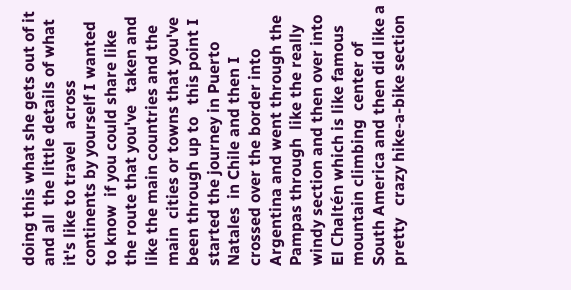doing this what she gets out of it and all  the little details of what it's like to travel   across continents by yourself I wanted to know  if you could share like the route that you've   taken and like the main countries and the main  cities or towns that you've been through up to   this point I started the journey in Puerto Natales  in Chile and then I crossed over the border into   Argentina and went through the Pampas through  like the really windy section and then over into   El Chaltén which is like famous mountain climbing  center of South America and then did like a pretty   crazy hike-a-bike section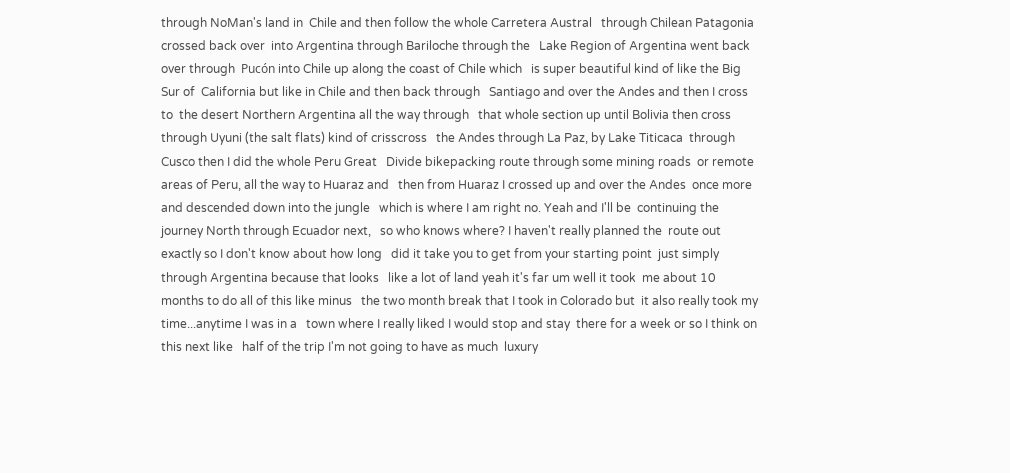through NoMan's land in  Chile and then follow the whole Carretera Austral   through Chilean Patagonia crossed back over  into Argentina through Bariloche through the   Lake Region of Argentina went back over through  Pucón into Chile up along the coast of Chile which   is super beautiful kind of like the Big Sur of  California but like in Chile and then back through   Santiago and over the Andes and then I cross to  the desert Northern Argentina all the way through   that whole section up until Bolivia then cross  through Uyuni (the salt flats) kind of crisscross   the Andes through La Paz, by Lake Titicaca  through Cusco then I did the whole Peru Great   Divide bikepacking route through some mining roads  or remote areas of Peru, all the way to Huaraz and   then from Huaraz I crossed up and over the Andes  once more and descended down into the jungle   which is where I am right no. Yeah and I'll be  continuing the journey North through Ecuador next,   so who knows where? I haven't really planned the  route out exactly so I don't know about how long   did it take you to get from your starting point  just simply through Argentina because that looks   like a lot of land yeah it's far um well it took  me about 10 months to do all of this like minus   the two month break that I took in Colorado but  it also really took my time...anytime I was in a   town where I really liked I would stop and stay  there for a week or so I think on this next like   half of the trip I'm not going to have as much  luxury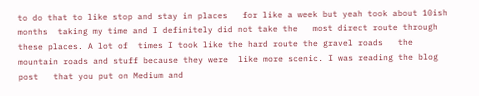to do that to like stop and stay in places   for like a week but yeah took about 10ish months  taking my time and I definitely did not take the   most direct route through these places. A lot of  times I took like the hard route the gravel roads   the mountain roads and stuff because they were  like more scenic. I was reading the blog post   that you put on Medium and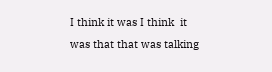I think it was I think  it was that that was talking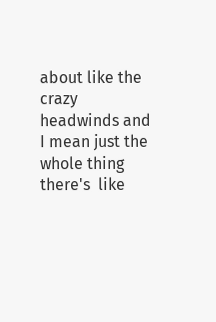about like the crazy   headwinds and I mean just the whole thing there's  like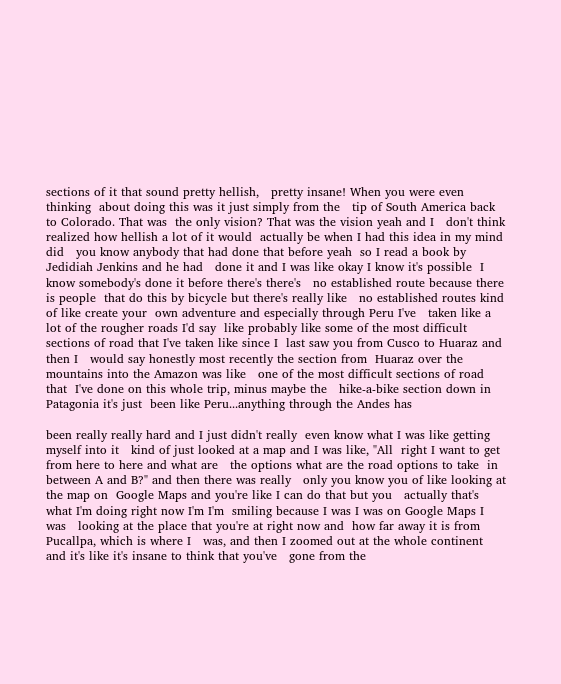sections of it that sound pretty hellish,   pretty insane! When you were even thinking  about doing this was it just simply from the   tip of South America back to Colorado. That was  the only vision? That was the vision yeah and I   don't think realized how hellish a lot of it would  actually be when I had this idea in my mind did   you know anybody that had done that before yeah  so I read a book by Jedidiah Jenkins and he had   done it and I was like okay I know it's possible  I know somebody's done it before there's there's   no established route because there is people  that do this by bicycle but there's really like   no established routes kind of like create your  own adventure and especially through Peru I've   taken like a lot of the rougher roads I'd say  like probably like some of the most difficult   sections of road that I've taken like since I  last saw you from Cusco to Huaraz and then I   would say honestly most recently the section from  Huaraz over the mountains into the Amazon was like   one of the most difficult sections of road that  I've done on this whole trip, minus maybe the   hike-a-bike section down in Patagonia it's just  been like Peru...anything through the Andes has

been really really hard and I just didn't really  even know what I was like getting myself into it   kind of just looked at a map and I was like, "All  right I want to get from here to here and what are   the options what are the road options to take  in between A and B?" and then there was really   only you know you of like looking at the map on  Google Maps and you're like I can do that but you   actually that's what I'm doing right now I'm I'm  smiling because I was I was on Google Maps I was   looking at the place that you're at right now and  how far away it is from Pucallpa, which is where I   was, and then I zoomed out at the whole continent  and it's like it's insane to think that you've   gone from the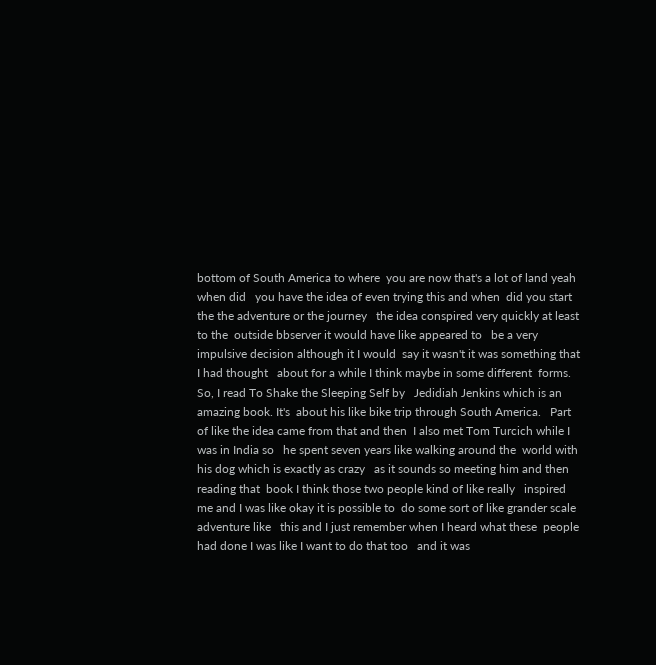bottom of South America to where  you are now that's a lot of land yeah when did   you have the idea of even trying this and when  did you start the the adventure or the journey   the idea conspired very quickly at least to the  outside bbserver it would have like appeared to   be a very impulsive decision although it I would  say it wasn't it was something that I had thought   about for a while I think maybe in some different  forms. So, I read To Shake the Sleeping Self by   Jedidiah Jenkins which is an amazing book. It's  about his like bike trip through South America.   Part of like the idea came from that and then  I also met Tom Turcich while I was in India so   he spent seven years like walking around the  world with his dog which is exactly as crazy   as it sounds so meeting him and then reading that  book I think those two people kind of like really   inspired me and I was like okay it is possible to  do some sort of like grander scale adventure like   this and I just remember when I heard what these  people had done I was like I want to do that too   and it was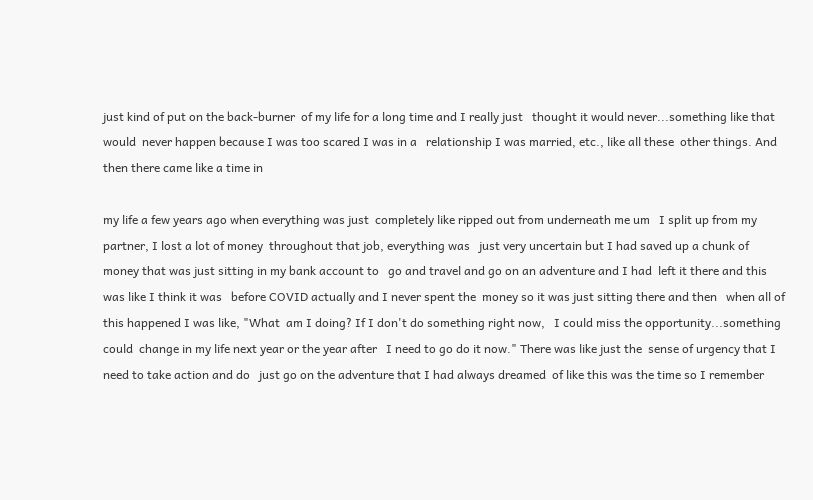just kind of put on the back-burner  of my life for a long time and I really just   thought it would never...something like that would  never happen because I was too scared I was in a   relationship I was married, etc., like all these  other things. And then there came like a time in

my life a few years ago when everything was just  completely like ripped out from underneath me um   I split up from my partner, I lost a lot of money  throughout that job, everything was   just very uncertain but I had saved up a chunk of  money that was just sitting in my bank account to   go and travel and go on an adventure and I had  left it there and this was like I think it was   before COVID actually and I never spent the  money so it was just sitting there and then   when all of this happened I was like, "What  am I doing? If I don't do something right now,   I could miss the opportunity...something could  change in my life next year or the year after   I need to go do it now." There was like just the  sense of urgency that I need to take action and do   just go on the adventure that I had always dreamed  of like this was the time so I remember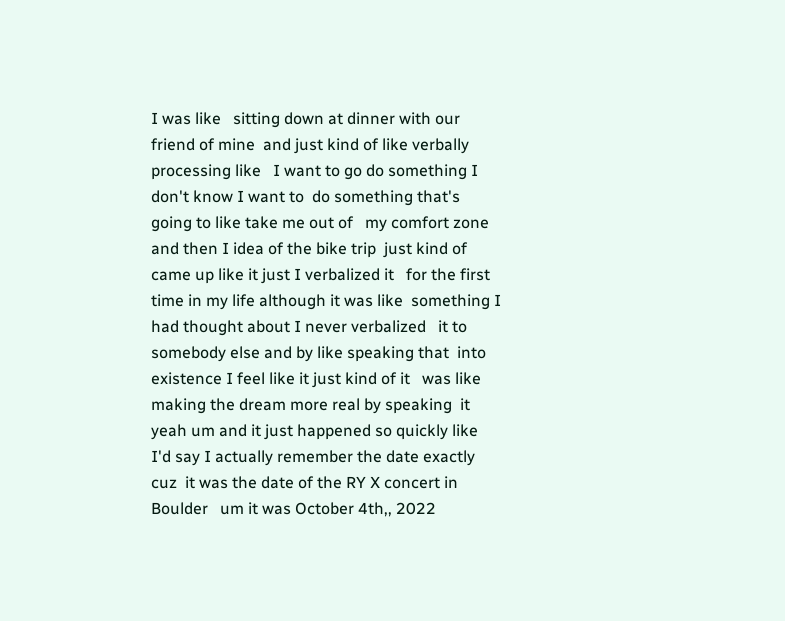I was like   sitting down at dinner with our friend of mine  and just kind of like verbally processing like   I want to go do something I don't know I want to  do something that's going to like take me out of   my comfort zone and then I idea of the bike trip  just kind of came up like it just I verbalized it   for the first time in my life although it was like  something I had thought about I never verbalized   it to somebody else and by like speaking that  into existence I feel like it just kind of it   was like making the dream more real by speaking  it yeah um and it just happened so quickly like   I'd say I actually remember the date exactly cuz  it was the date of the RY X concert in Boulder   um it was October 4th,, 2022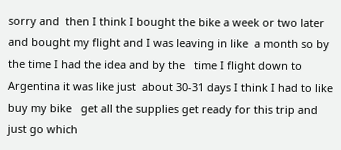sorry and  then I think I bought the bike a week or two later   and bought my flight and I was leaving in like  a month so by the time I had the idea and by the   time I flight down to Argentina it was like just  about 30-31 days I think I had to like buy my bike   get all the supplies get ready for this trip and  just go which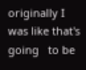originally I was like that's going   to be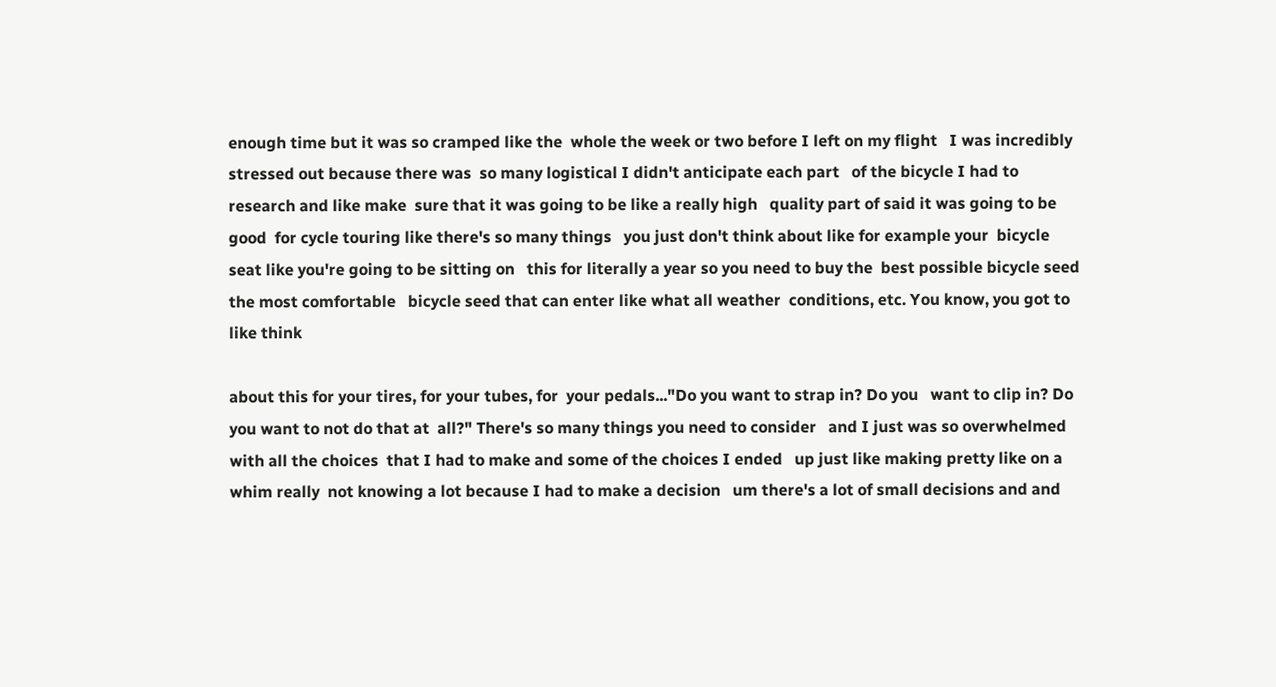enough time but it was so cramped like the  whole the week or two before I left on my flight   I was incredibly stressed out because there was  so many logistical I didn't anticipate each part   of the bicycle I had to research and like make  sure that it was going to be like a really high   quality part of said it was going to be good  for cycle touring like there's so many things   you just don't think about like for example your  bicycle seat like you're going to be sitting on   this for literally a year so you need to buy the  best possible bicycle seed the most comfortable   bicycle seed that can enter like what all weather  conditions, etc. You know, you got to like think

about this for your tires, for your tubes, for  your pedals..."Do you want to strap in? Do you   want to clip in? Do you want to not do that at  all?" There's so many things you need to consider   and I just was so overwhelmed with all the choices  that I had to make and some of the choices I ended   up just like making pretty like on a whim really  not knowing a lot because I had to make a decision   um there's a lot of small decisions and and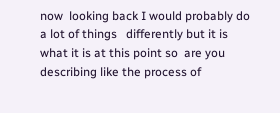now  looking back I would probably do a lot of things   differently but it is what it is at this point so  are you describing like the process of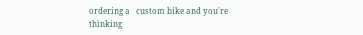ordering a   custom bike and you're thinking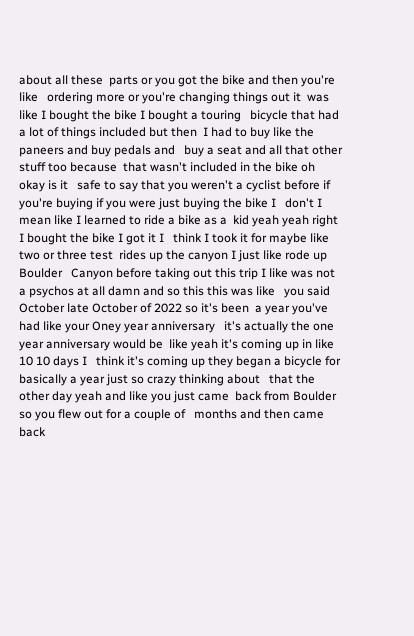about all these  parts or you got the bike and then you're like   ordering more or you're changing things out it  was like I bought the bike I bought a touring   bicycle that had a lot of things included but then  I had to buy like the paneers and buy pedals and   buy a seat and all that other stuff too because  that wasn't included in the bike oh okay is it   safe to say that you weren't a cyclist before if  you're buying if you were just buying the bike I   don't I mean like I learned to ride a bike as a  kid yeah yeah right I bought the bike I got it I   think I took it for maybe like two or three test  rides up the canyon I just like rode up Boulder   Canyon before taking out this trip I like was not  a psychos at all damn and so this this was like   you said October late October of 2022 so it's been  a year you've had like your Oney year anniversary   it's actually the one year anniversary would be  like yeah it's coming up in like 10 10 days I   think it's coming up they began a bicycle for  basically a year just so crazy thinking about   that the other day yeah and like you just came  back from Boulder so you flew out for a couple of   months and then came back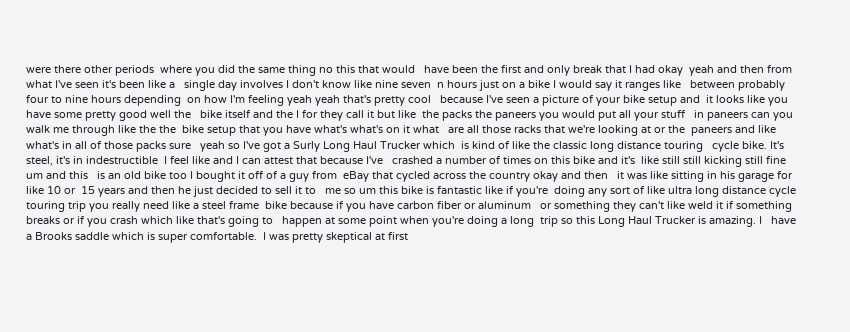were there other periods  where you did the same thing no this that would   have been the first and only break that I had okay  yeah and then from what I've seen it's been like a   single day involves I don't know like nine seven  n hours just on a bike I would say it ranges like   between probably four to nine hours depending  on how I'm feeling yeah yeah that's pretty cool   because I've seen a picture of your bike setup and  it looks like you have some pretty good well the   bike itself and the I for they call it but like  the packs the paneers you would put all your stuff   in paneers can you walk me through like the the  bike setup that you have what's what's on it what   are all those racks that we're looking at or the  paneers and like what's in all of those packs sure   yeah so I've got a Surly Long Haul Trucker which  is kind of like the classic long distance touring   cycle bike. It's steel, it's in indestructible  I feel like and I can attest that because I've   crashed a number of times on this bike and it's  like still still kicking still fine um and this   is an old bike too I bought it off of a guy from  eBay that cycled across the country okay and then   it was like sitting in his garage for like 10 or  15 years and then he just decided to sell it to   me so um this bike is fantastic like if you're  doing any sort of like ultra long distance cycle   touring trip you really need like a steel frame  bike because if you have carbon fiber or aluminum   or something they can't like weld it if something  breaks or if you crash which like that's going to   happen at some point when you're doing a long  trip so this Long Haul Trucker is amazing. I   have a Brooks saddle which is super comfortable.  I was pretty skeptical at first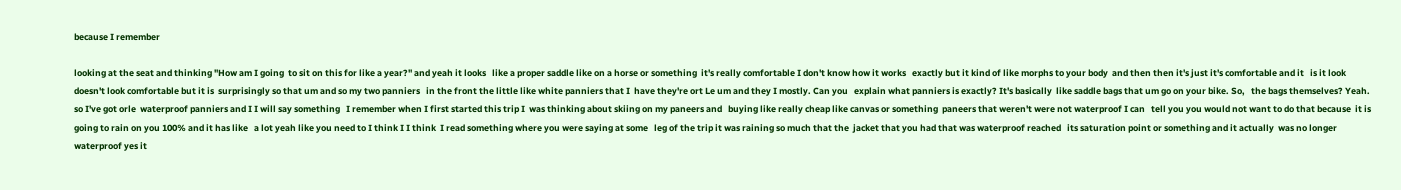because I remember

looking at the seat and thinking "How am I going  to sit on this for like a year?" and yeah it looks   like a proper saddle like on a horse or something  it's really comfortable I don't know how it works   exactly but it kind of like morphs to your body  and then then it's just it's comfortable and it   is it look doesn't look comfortable but it is  surprisingly so that um and so my two panniers   in the front the little like white panniers that I  have they're ort Le um and they I mostly. Can you   explain what panniers is exactly? It's basically  like saddle bags that um go on your bike. So,   the bags themselves? Yeah. so I've got orle  waterproof panniers and I I will say something   I remember when I first started this trip I  was thinking about skiing on my paneers and   buying like really cheap like canvas or something  paneers that weren't were not waterproof I can   tell you you would not want to do that because  it is going to rain on you 100% and it has like   a lot yeah like you need to I think I I think  I read something where you were saying at some   leg of the trip it was raining so much that the  jacket that you had that was waterproof reached   its saturation point or something and it actually  was no longer waterproof yes it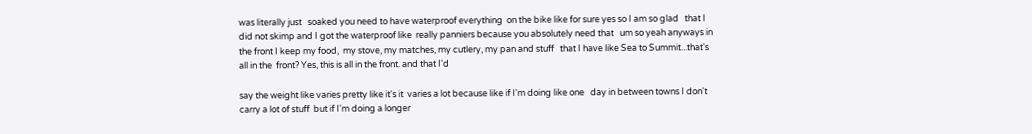was literally just   soaked you need to have waterproof everything  on the bike like for sure yes so I am so glad   that I did not skimp and I got the waterproof like  really panniers because you absolutely need that   um so yeah anyways in the front I keep my food,  my stove, my matches, my cutlery, my pan and stuff   that I have like Sea to Summit...that's all in the  front? Yes, this is all in the front. and that I'd

say the weight like varies pretty like it's it  varies a lot because like if I'm doing like one   day in between towns I don't carry a lot of stuff  but if I'm doing a longer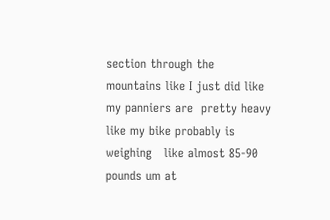section through the   mountains like I just did like my panniers are  pretty heavy like my bike probably is weighing   like almost 85-90 pounds um at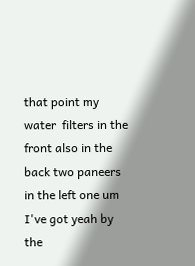that point my water  filters in the front also in the back two paneers   in the left one um I've got yeah by the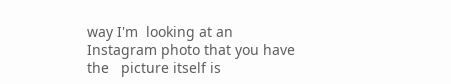way I'm  looking at an Instagram photo that you have the   picture itself is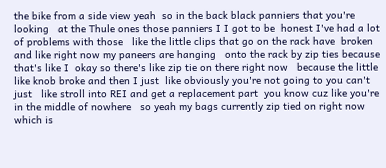the bike from a side view yeah  so in the back black panniers that you're looking   at the Thule ones those panniers I I got to be  honest I've had a lot of problems with those   like the little clips that go on the rack have  broken and like right now my paneers are hanging   onto the rack by zip ties because that's like I  okay so there's like zip tie on there right now   because the little like knob broke and then I just  like obviously you're not going to you can't just   like stroll into REI and get a replacement part  you know cuz like you're in the middle of nowhere   so yeah my bags currently zip tied on right now  which is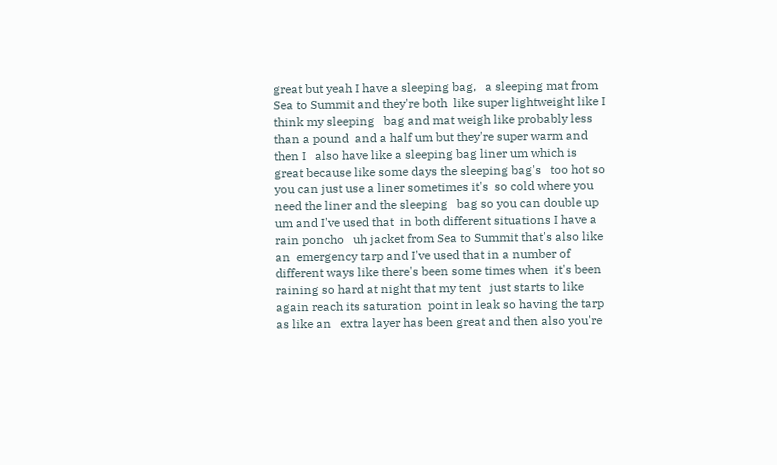great but yeah I have a sleeping bag,   a sleeping mat from Sea to Summit and they're both  like super lightweight like I think my sleeping   bag and mat weigh like probably less than a pound  and a half um but they're super warm and then I   also have like a sleeping bag liner um which is  great because like some days the sleeping bag's   too hot so you can just use a liner sometimes it's  so cold where you need the liner and the sleeping   bag so you can double up um and I've used that  in both different situations I have a rain poncho   uh jacket from Sea to Summit that's also like an  emergency tarp and I've used that in a number of   different ways like there's been some times when  it's been raining so hard at night that my tent   just starts to like again reach its saturation  point in leak so having the tarp as like an   extra layer has been great and then also you're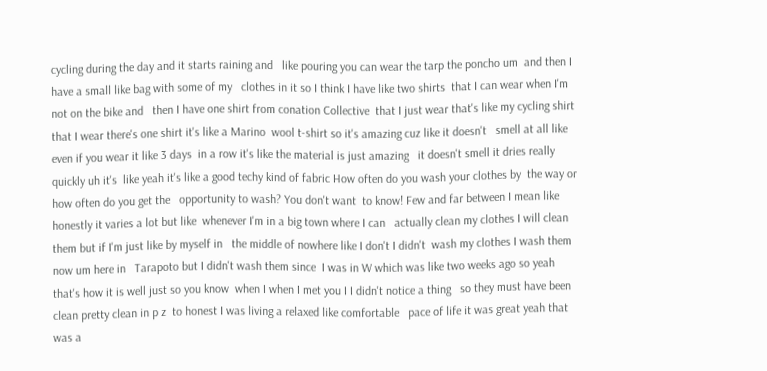cycling during the day and it starts raining and   like pouring you can wear the tarp the poncho um  and then I have a small like bag with some of my   clothes in it so I think I have like two shirts  that I can wear when I'm not on the bike and   then I have one shirt from conation Collective  that I just wear that's like my cycling shirt   that I wear there's one shirt it's like a Marino  wool t-shirt so it's amazing cuz like it doesn't   smell at all like even if you wear it like 3 days  in a row it's like the material is just amazing   it doesn't smell it dries really quickly uh it's  like yeah it's like a good techy kind of fabric How often do you wash your clothes by  the way or how often do you get the   opportunity to wash? You don't want  to know! Few and far between I mean like honestly it varies a lot but like  whenever I'm in a big town where I can   actually clean my clothes I will clean  them but if I'm just like by myself in   the middle of nowhere like I don't I didn't  wash my clothes I wash them now um here in   Tarapoto but I didn't wash them since  I was in W which was like two weeks ago so yeah that's how it is well just so you know  when I when I met you I I didn't notice a thing   so they must have been clean pretty clean in p z  to honest I was living a relaxed like comfortable   pace of life it was great yeah that was a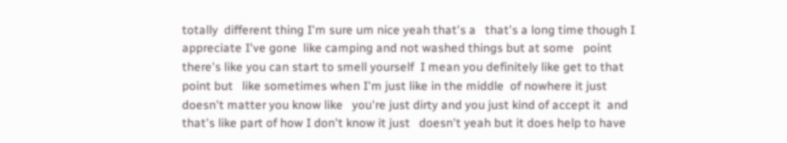totally  different thing I'm sure um nice yeah that's a   that's a long time though I appreciate I've gone  like camping and not washed things but at some   point there's like you can start to smell yourself  I mean you definitely like get to that point but   like sometimes when I'm just like in the middle  of nowhere it just doesn't matter you know like   you're just dirty and you just kind of accept it  and that's like part of how I don't know it just   doesn't yeah but it does help to have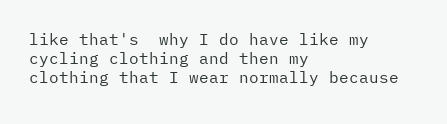like that's  why I do have like my cycling clothing and then my   clothing that I wear normally because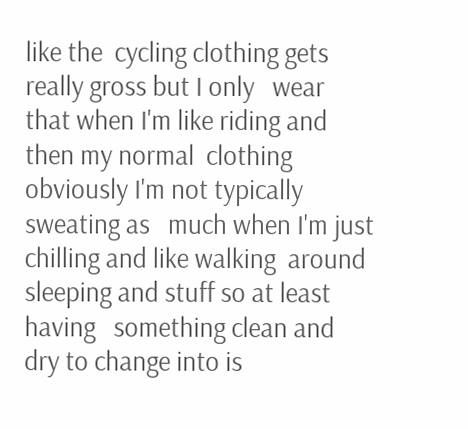like the  cycling clothing gets really gross but I only   wear that when I'm like riding and then my normal  clothing obviously I'm not typically sweating as   much when I'm just chilling and like walking  around sleeping and stuff so at least having   something clean and dry to change into is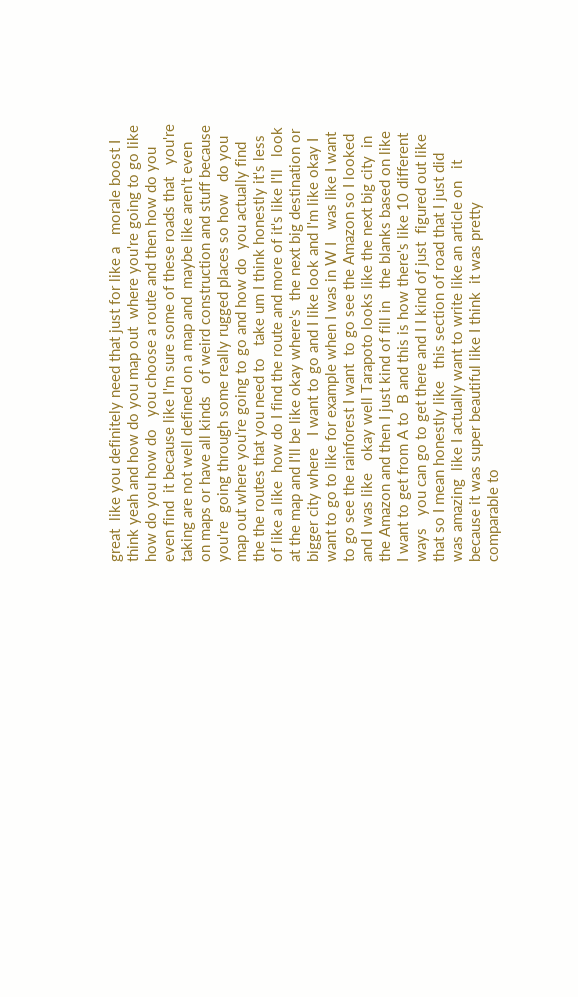great  like you definitely need that just for like a   morale boost I think yeah and how do you map out  where you're going to go like how do you how do   you choose a route and then how do you even find  it because like I'm sure some of these roads that   you're taking are not well defined on a map and  maybe like aren't even on maps or have all kinds   of weird construction and stuff because you're  going through some really rugged places so how   do you map out where you're going to go and how do  you actually find the the routes that you need to   take um I think honestly it's less of like a like  how do I find the route and more of it's like I'll   look at the map and I'll be like okay where's  the next big destination or bigger city where   I want to go and I like look and I'm like okay I  want to go to like for example when I was in W I   was like I want to go see the rainforest I want  to go see the Amazon so I looked and I was like   okay well Tarapoto looks like the next big city  in the Amazon and then I just kind of fill in   the blanks based on like I want to get from A to  B and this is how there's like 10 different ways   you can go to get there and I I kind of just  figured out like that so I mean honestly like   this section of road that I just did was amazing  like I actually want to write like an article on   it because it was super beautiful like I think  it was pretty comparable to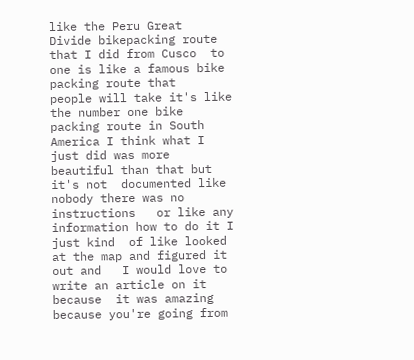like the Peru Great   Divide bikepacking route that I did from Cusco  to one is like a famous bike packing route that   people will take it's like the number one bike  packing route in South America I think what I   just did was more beautiful than that but it's not  documented like nobody there was no instructions   or like any information how to do it I just kind  of like looked at the map and figured it out and   I would love to write an article on it because  it was amazing because you're going from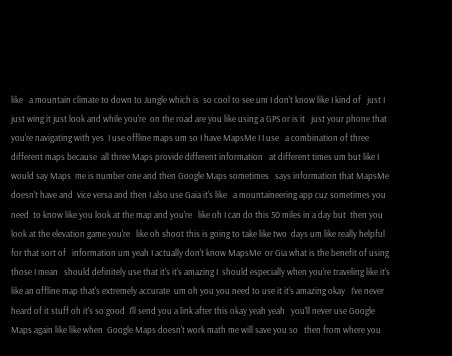like   a mountain climate to down to Jungle which is  so cool to see um I don't know like I kind of   just I just wing it just look and while you're  on the road are you like using a GPS or is it   just your phone that you're navigating with yes  I use offline maps um so I have MapsMe I I use   a combination of three different maps because  all three Maps provide different information   at different times um but like I would say Maps  me is number one and then Google Maps sometimes   says information that MapsMe doesn't have and  vice versa and then I also use Gaia it's like   a mountaineering app cuz sometimes you need  to know like you look at the map and you're   like oh I can do this 50 miles in a day but  then you look at the elevation game you're   like oh shoot this is going to take like two  days um like really helpful for that sort of   information um yeah I actually don't know MapsMe  or Gia what is the benefit of using those I mean   should definitely use that it's it's amazing I  should especially when you're traveling like it's   like an offline map that's extremely accurate  um oh you you need to use it it's amazing okay   I've never heard of it stuff oh it's so good  I'll send you a link after this okay yeah yeah   you'll never use Google Maps again like like when  Google Maps doesn't work math me will save you so   then from where you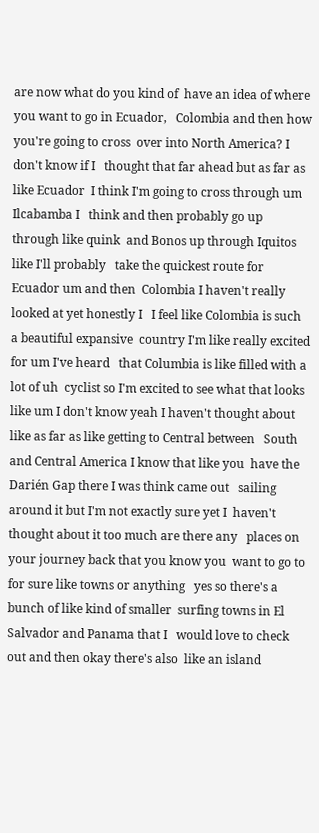are now what do you kind of  have an idea of where you want to go in Ecuador,   Colombia and then how you're going to cross  over into North America? I don't know if I   thought that far ahead but as far as like Ecuador  I think I'm going to cross through um Ilcabamba I   think and then probably go up through like quink  and Bonos up through Iquitos like I'll probably   take the quickest route for Ecuador um and then  Colombia I haven't really looked at yet honestly I   I feel like Colombia is such a beautiful expansive  country I'm like really excited for um I've heard   that Columbia is like filled with a lot of uh  cyclist so I'm excited to see what that looks like um I don't know yeah I haven't thought about  like as far as like getting to Central between   South and Central America I know that like you  have the Darién Gap there I was think came out   sailing around it but I'm not exactly sure yet I  haven't thought about it too much are there any   places on your journey back that you know you  want to go to for sure like towns or anything   yes so there's a bunch of like kind of smaller  surfing towns in El Salvador and Panama that I   would love to check out and then okay there's also  like an island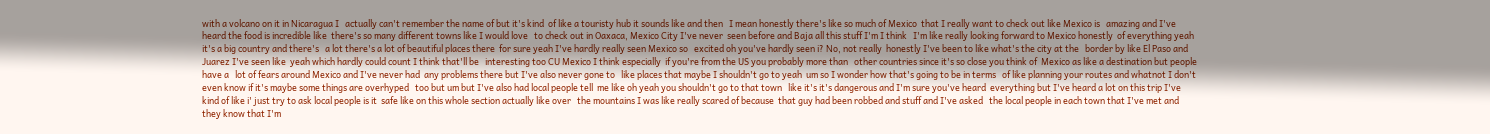with a volcano on it in Nicaragua I   actually can't remember the name of but it's kind  of like a touristy hub it sounds like and then   I mean honestly there's like so much of Mexico  that I really want to check out like Mexico is   amazing and I've heard the food is incredible like  there's so many different towns like I would love   to check out in Oaxaca, Mexico City I've never  seen before and Baja all this stuff I'm I think   I'm like really looking forward to Mexico honestly  of everything yeah it's a big country and there's   a lot there's a lot of beautiful places there  for sure yeah I've hardly really seen Mexico so   excited oh you've hardly seen i? No, not really  honestly I've been to like what's the city at the   border by like El Paso and Juarez I've seen like  yeah which hardly could count I think that'll be   interesting too CU Mexico I think especially  if you're from the US you probably more than   other countries since it's so close you think of  Mexico as like a destination but people have a   lot of fears around Mexico and I've never had  any problems there but I've also never gone to   like places that maybe I shouldn't go to yeah  um so I wonder how that's going to be in terms   of like planning your routes and whatnot I don't  even know if it's maybe some things are overhyped   too but um but I've also had local people tell  me like oh yeah you shouldn't go to that town   like it's it's dangerous and I'm sure you've heard  everything but I've heard a lot on this trip I've   kind of like i' just try to ask local people is it  safe like on this whole section actually like over   the mountains I was like really scared of because  that guy had been robbed and stuff and I've asked   the local people in each town that I've met and  they know that I'm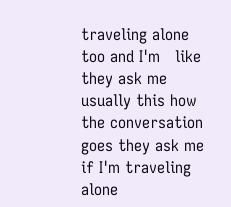traveling alone too and I'm   like they ask me usually this how the conversation  goes they ask me if I'm traveling alone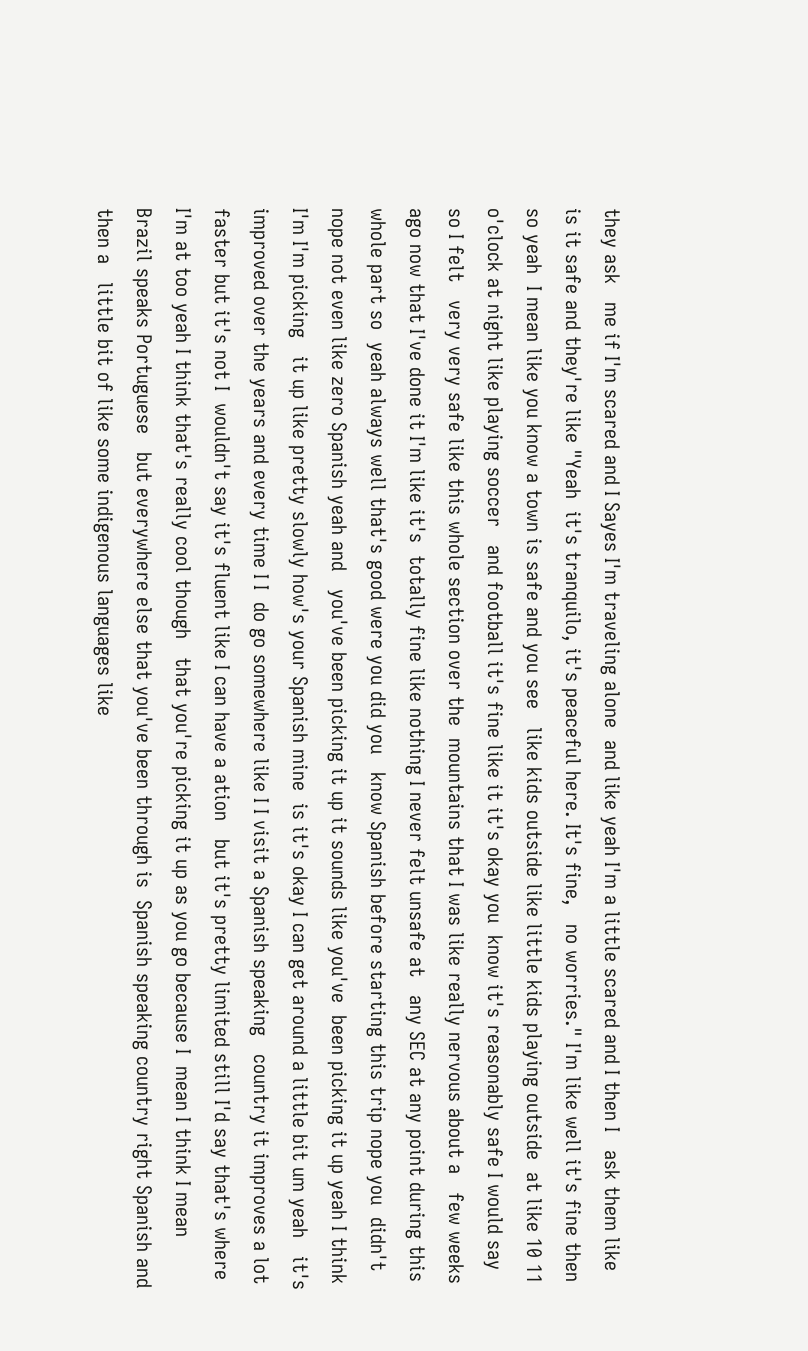they ask   me if I'm scared and I Sayes I'm traveling alone  and like yeah I'm a little scared and I then I   ask them like is it safe and they're like "Yeah  it's tranquilo, it's peaceful here. It's fine,   no worries." I'm like well it's fine then so yeah  I mean like you know a town is safe and you see   like kids outside like little kids playing outside  at like 10 11 o'clock at night like playing soccer   and football it's fine like it it's okay you  know it's reasonably safe I would say so I felt   very very safe like this whole section over the  mountains that I was like really nervous about a   few weeks ago now that I've done it I'm like it's  totally fine like nothing I never felt unsafe at   any SEC at any point during this whole part so  yeah always well that's good were you did you   know Spanish before starting this trip nope you  didn't nope not even like zero Spanish yeah and   you've been picking it up it sounds like you've  been picking it up yeah I think I'm I'm picking   it up like pretty slowly how's your Spanish mine  is it's okay I can get around a little bit um yeah   it's improved over the years and every time I I  do go somewhere like I I visit a Spanish speaking   country it improves a lot faster but it's not I  wouldn't say it's fluent like I can have a ation   but it's pretty limited still I'd say that's where  I'm at too yeah I think that's really cool though   that you're picking it up as you go because I  mean I think I mean Brazil speaks Portuguese   but everywhere else that you've been through is  Spanish speaking country right Spanish and then a   little bit of like some indigenous languages like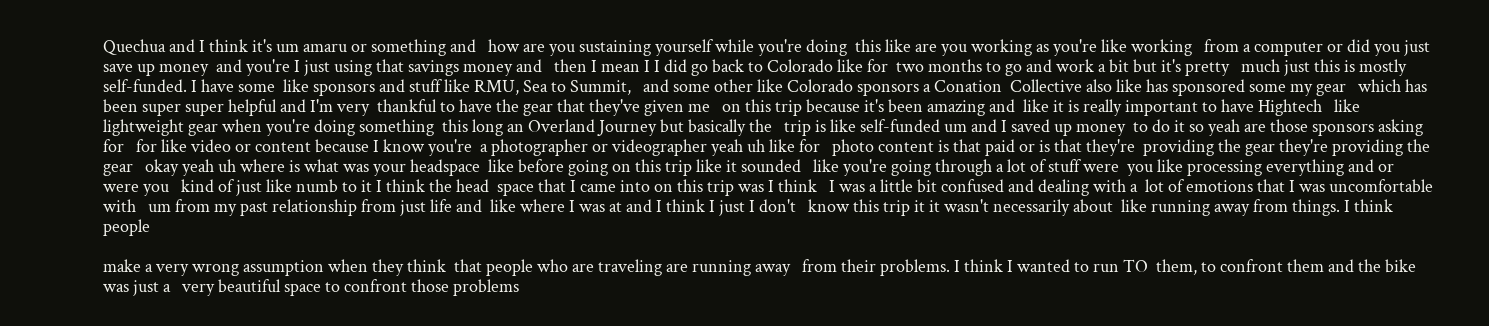Quechua and I think it's um amaru or something and   how are you sustaining yourself while you're doing  this like are you working as you're like working   from a computer or did you just save up money  and you're I just using that savings money and   then I mean I I did go back to Colorado like for  two months to go and work a bit but it's pretty   much just this is mostly self-funded. I have some  like sponsors and stuff like RMU, Sea to Summit,   and some other like Colorado sponsors a Conation  Collective also like has sponsored some my gear   which has been super super helpful and I'm very  thankful to have the gear that they've given me   on this trip because it's been amazing and  like it is really important to have Hightech   like lightweight gear when you're doing something  this long an Overland Journey but basically the   trip is like self-funded um and I saved up money  to do it so yeah are those sponsors asking for   for like video or content because I know you're  a photographer or videographer yeah uh like for   photo content is that paid or is that they're  providing the gear they're providing the gear   okay yeah uh where is what was your headspace  like before going on this trip like it sounded   like you're going through a lot of stuff were  you like processing everything and or were you   kind of just like numb to it I think the head  space that I came into on this trip was I think   I was a little bit confused and dealing with a  lot of emotions that I was uncomfortable with   um from my past relationship from just life and  like where I was at and I think I just I don't   know this trip it it wasn't necessarily about  like running away from things. I think people

make a very wrong assumption when they think  that people who are traveling are running away   from their problems. I think I wanted to run TO  them, to confront them and the bike was just a   very beautiful space to confront those problems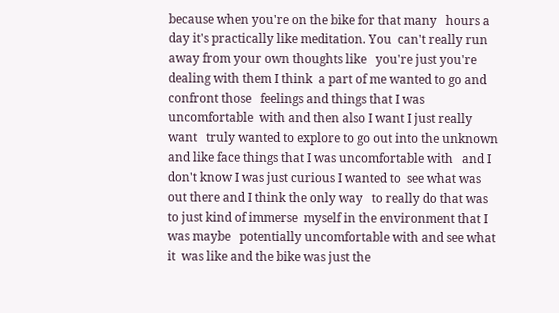because when you're on the bike for that many   hours a day it's practically like meditation. You  can't really run away from your own thoughts like   you're just you're dealing with them I think  a part of me wanted to go and confront those   feelings and things that I was uncomfortable  with and then also I want I just really want   truly wanted to explore to go out into the unknown  and like face things that I was uncomfortable with   and I don't know I was just curious I wanted to  see what was out there and I think the only way   to really do that was to just kind of immerse  myself in the environment that I was maybe   potentially uncomfortable with and see what it  was like and the bike was just the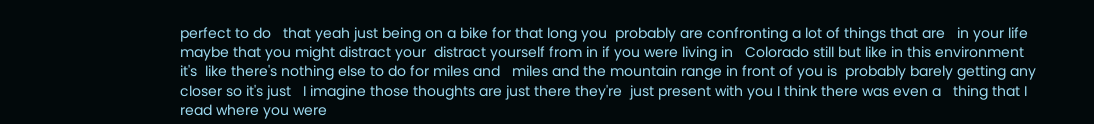perfect to do   that yeah just being on a bike for that long you  probably are confronting a lot of things that are   in your life maybe that you might distract your  distract yourself from in if you were living in   Colorado still but like in this environment it's  like there's nothing else to do for miles and   miles and the mountain range in front of you is  probably barely getting any closer so it's just   I imagine those thoughts are just there they're  just present with you I think there was even a   thing that I read where you were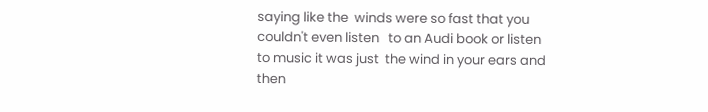saying like the  winds were so fast that you couldn't even listen   to an Audi book or listen to music it was just  the wind in your ears and then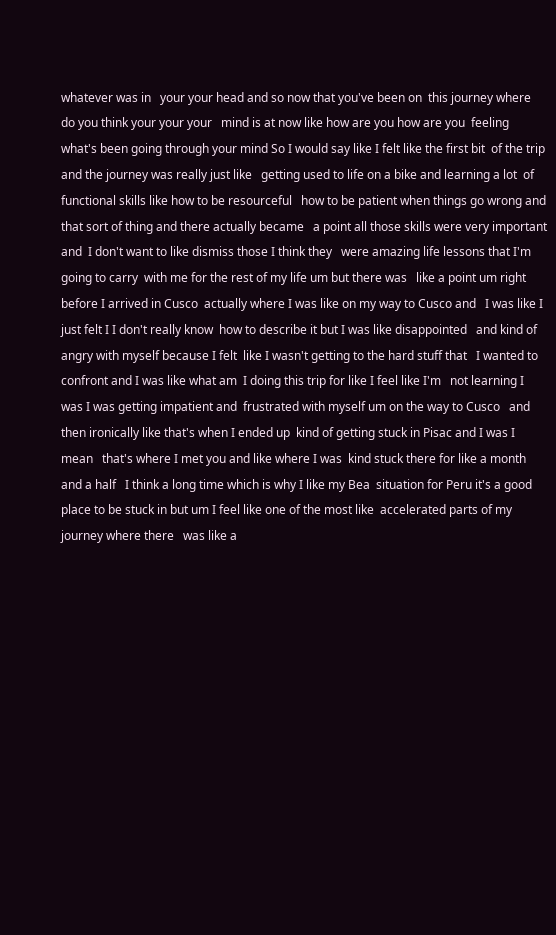whatever was in   your your head and so now that you've been on  this journey where do you think your your your   mind is at now like how are you how are you  feeling what's been going through your mind So I would say like I felt like the first bit  of the trip and the journey was really just like   getting used to life on a bike and learning a lot  of functional skills like how to be resourceful   how to be patient when things go wrong and  that sort of thing and there actually became   a point all those skills were very important and  I don't want to like dismiss those I think they   were amazing life lessons that I'm going to carry  with me for the rest of my life um but there was   like a point um right before I arrived in Cusco  actually where I was like on my way to Cusco and   I was like I just felt I I don't really know  how to describe it but I was like disappointed   and kind of angry with myself because I felt  like I wasn't getting to the hard stuff that   I wanted to confront and I was like what am  I doing this trip for like I feel like I'm   not learning I was I was getting impatient and  frustrated with myself um on the way to Cusco   and then ironically like that's when I ended up  kind of getting stuck in Pisac and I was I mean   that's where I met you and like where I was  kind stuck there for like a month and a half   I think a long time which is why I like my Bea  situation for Peru it's a good place to be stuck in but um I feel like one of the most like  accelerated parts of my journey where there   was like a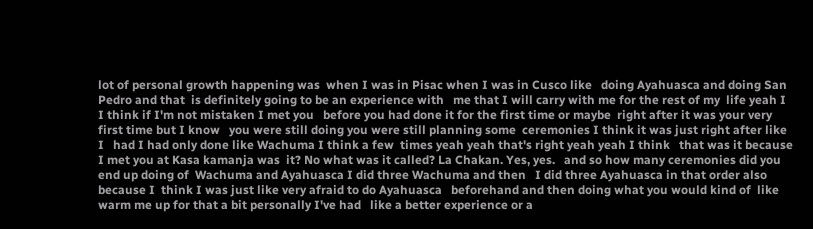lot of personal growth happening was  when I was in Pisac when I was in Cusco like   doing Ayahuasca and doing San Pedro and that  is definitely going to be an experience with   me that I will carry with me for the rest of my  life yeah I I think if I'm not mistaken I met you   before you had done it for the first time or maybe  right after it was your very first time but I know   you were still doing you were still planning some  ceremonies I think it was just right after like I   had I had only done like Wachuma I think a few  times yeah yeah that's right yeah yeah I think   that was it because I met you at Kasa kamanja was  it? No what was it called? La Chakan. Yes, yes.   and so how many ceremonies did you end up doing of  Wachuma and Ayahuasca I did three Wachuma and then   I did three Ayahuasca in that order also because I  think I was just like very afraid to do Ayahuasca   beforehand and then doing what you would kind of  like warm me up for that a bit personally I've had   like a better experience or a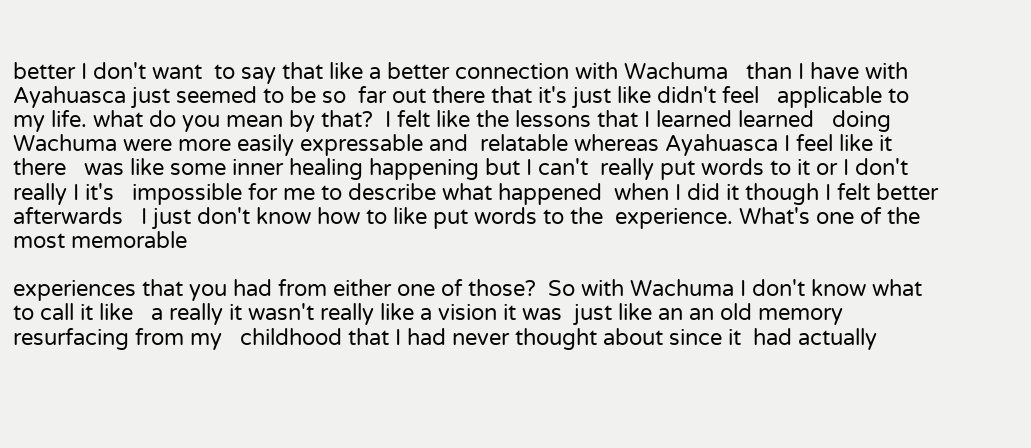better I don't want  to say that like a better connection with Wachuma   than I have with Ayahuasca just seemed to be so  far out there that it's just like didn't feel   applicable to my life. what do you mean by that?  I felt like the lessons that I learned learned   doing Wachuma were more easily expressable and  relatable whereas Ayahuasca I feel like it there   was like some inner healing happening but I can't  really put words to it or I don't really I it's   impossible for me to describe what happened  when I did it though I felt better afterwards   I just don't know how to like put words to the  experience. What's one of the most memorable

experiences that you had from either one of those?  So with Wachuma I don't know what to call it like   a really it wasn't really like a vision it was  just like an an old memory resurfacing from my   childhood that I had never thought about since it  had actually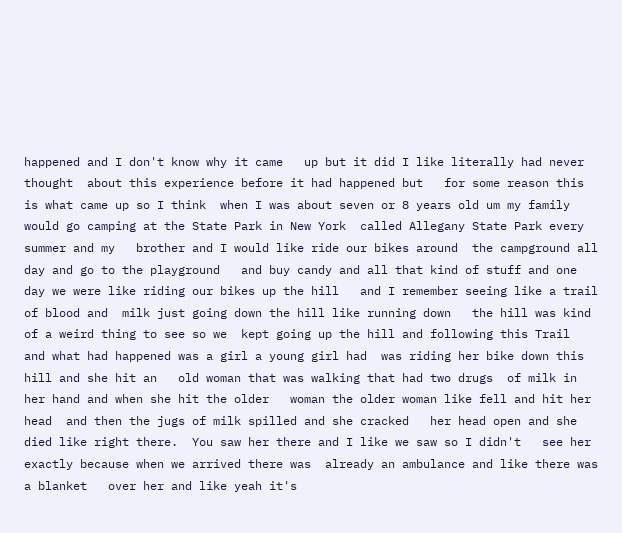happened and I don't know why it came   up but it did I like literally had never thought  about this experience before it had happened but   for some reason this is what came up so I think  when I was about seven or 8 years old um my family   would go camping at the State Park in New York  called Allegany State Park every summer and my   brother and I would like ride our bikes around  the campground all day and go to the playground   and buy candy and all that kind of stuff and one  day we were like riding our bikes up the hill   and I remember seeing like a trail of blood and  milk just going down the hill like running down   the hill was kind of a weird thing to see so we  kept going up the hill and following this Trail   and what had happened was a girl a young girl had  was riding her bike down this hill and she hit an   old woman that was walking that had two drugs  of milk in her hand and when she hit the older   woman the older woman like fell and hit her head  and then the jugs of milk spilled and she cracked   her head open and she died like right there.  You saw her there and I like we saw so I didn't   see her exactly because when we arrived there was  already an ambulance and like there was a blanket   over her and like yeah it's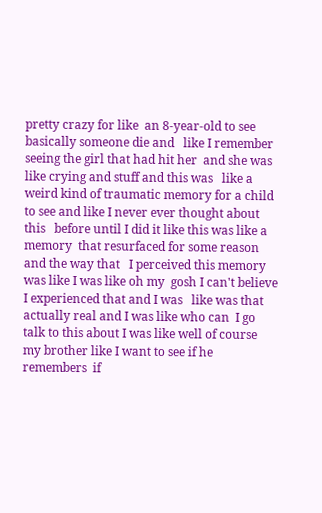pretty crazy for like  an 8-year-old to see basically someone die and   like I remember seeing the girl that had hit her  and she was like crying and stuff and this was   like a weird kind of traumatic memory for a child  to see and like I never ever thought about this   before until I did it like this was like a memory  that resurfaced for some reason and the way that   I perceived this memory was like I was like oh my  gosh I can't believe I experienced that and I was   like was that actually real and I was like who can  I go talk to this about I was like well of course   my brother like I want to see if he remembers  if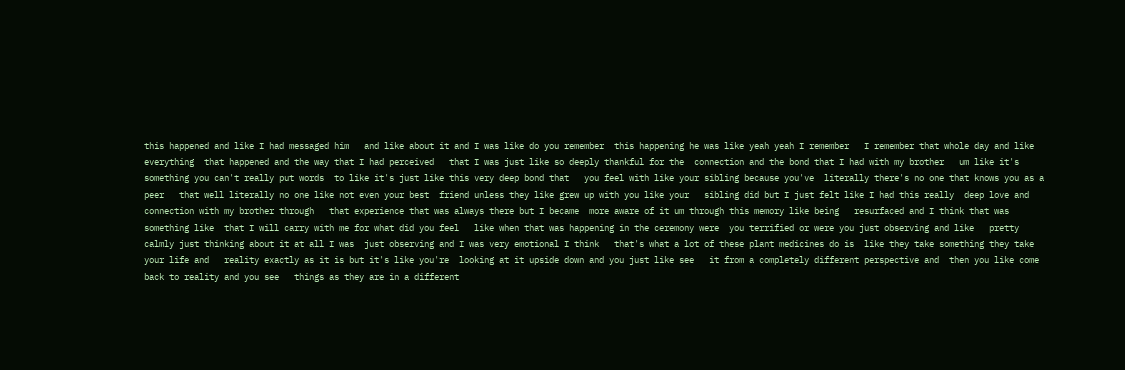this happened and like I had messaged him   and like about it and I was like do you remember  this happening he was like yeah yeah I remember   I remember that whole day and like everything  that happened and the way that I had perceived   that I was just like so deeply thankful for the  connection and the bond that I had with my brother   um like it's something you can't really put words  to like it's just like this very deep bond that   you feel with like your sibling because you've  literally there's no one that knows you as a peer   that well literally no one like not even your best  friend unless they like grew up with you like your   sibling did but I just felt like I had this really  deep love and connection with my brother through   that experience that was always there but I became  more aware of it um through this memory like being   resurfaced and I think that was something like  that I will carry with me for what did you feel   like when that was happening in the ceremony were  you terrified or were you just observing and like   pretty calmly just thinking about it at all I was  just observing and I was very emotional I think   that's what a lot of these plant medicines do is  like they take something they take your life and   reality exactly as it is but it's like you're  looking at it upside down and you just like see   it from a completely different perspective and  then you like come back to reality and you see   things as they are in a different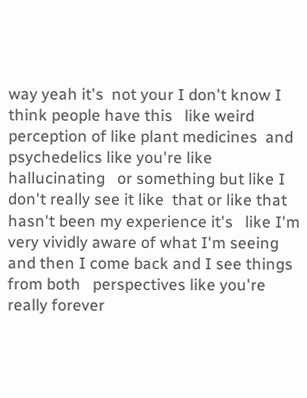way yeah it's  not your I don't know I think people have this   like weird perception of like plant medicines  and psychedelics like you're like hallucinating   or something but like I don't really see it like  that or like that hasn't been my experience it's   like I'm very vividly aware of what I'm seeing  and then I come back and I see things from both   perspectives like you're really forever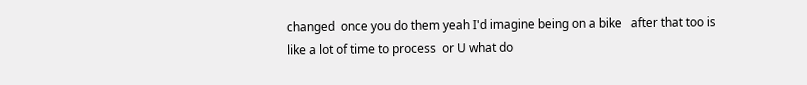changed  once you do them yeah I'd imagine being on a bike   after that too is like a lot of time to process  or U what do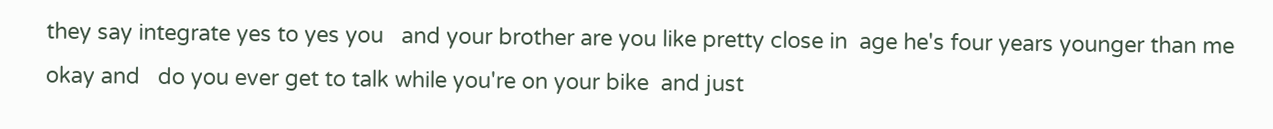they say integrate yes to yes you   and your brother are you like pretty close in  age he's four years younger than me okay and   do you ever get to talk while you're on your bike  and just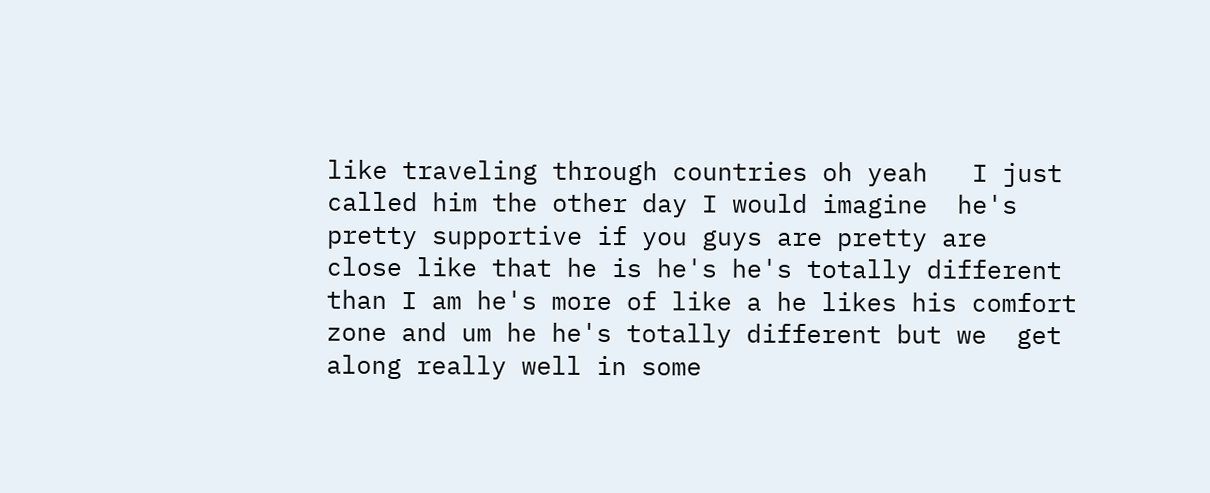like traveling through countries oh yeah   I just called him the other day I would imagine  he's pretty supportive if you guys are pretty are   close like that he is he's he's totally different  than I am he's more of like a he likes his comfort   zone and um he he's totally different but we  get along really well in some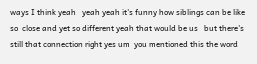ways I think yeah   yeah yeah it's funny how siblings can be like so  close and yet so different yeah that would be us   but there's still that connection right yes um  you mentioned this the word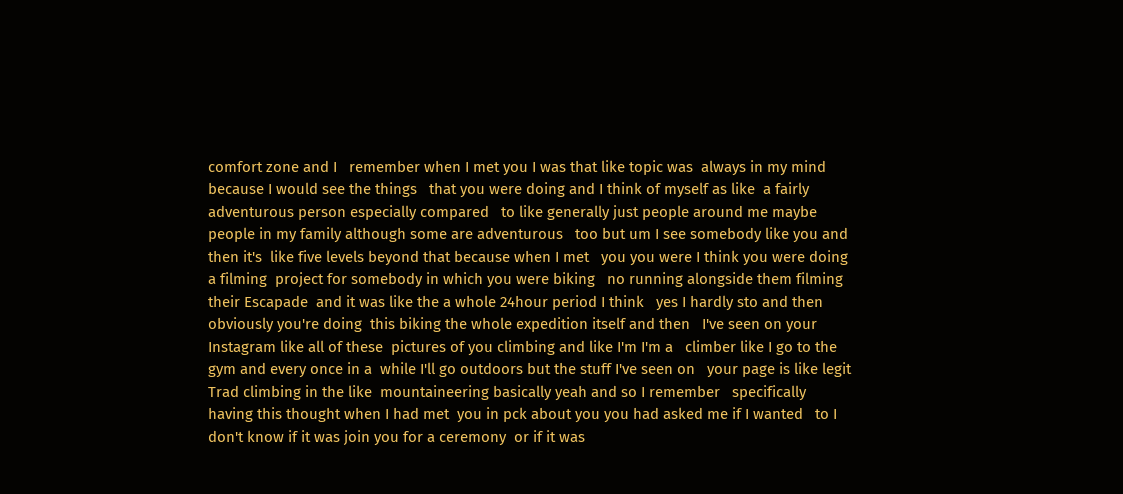comfort zone and I   remember when I met you I was that like topic was  always in my mind because I would see the things   that you were doing and I think of myself as like  a fairly adventurous person especially compared   to like generally just people around me maybe  people in my family although some are adventurous   too but um I see somebody like you and then it's  like five levels beyond that because when I met   you you were I think you were doing a filming  project for somebody in which you were biking   no running alongside them filming their Escapade  and it was like the a whole 24hour period I think   yes I hardly sto and then obviously you're doing  this biking the whole expedition itself and then   I've seen on your Instagram like all of these  pictures of you climbing and like I'm I'm a   climber like I go to the gym and every once in a  while I'll go outdoors but the stuff I've seen on   your page is like legit Trad climbing in the like  mountaineering basically yeah and so I remember   specifically having this thought when I had met  you in pck about you you had asked me if I wanted   to I don't know if it was join you for a ceremony  or if it was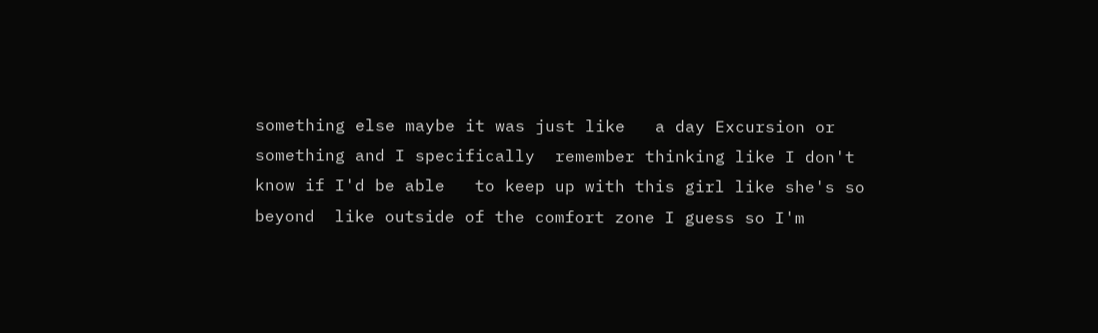something else maybe it was just like   a day Excursion or something and I specifically  remember thinking like I don't know if I'd be able   to keep up with this girl like she's so beyond  like outside of the comfort zone I guess so I'm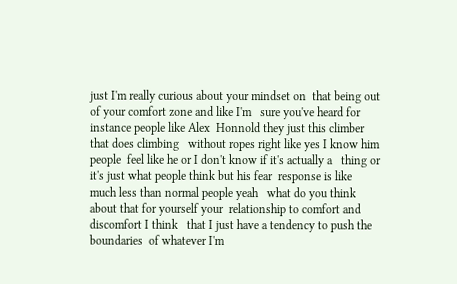just I'm really curious about your mindset on  that being out of your comfort zone and like I'm   sure you've heard for instance people like Alex  Honnold they just this climber that does climbing   without ropes right like yes I know him people  feel like he or I don't know if it's actually a   thing or it's just what people think but his fear  response is like much less than normal people yeah   what do you think about that for yourself your  relationship to comfort and discomfort I think   that I just have a tendency to push the boundaries  of whatever I'm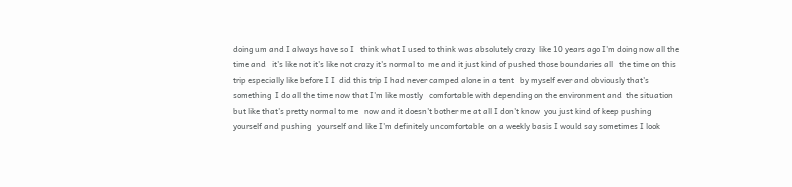doing um and I always have so I   think what I used to think was absolutely crazy  like 10 years ago I'm doing now all the time and   it's like not it's like not crazy it's normal to  me and it just kind of pushed those boundaries all   the time on this trip especially like before I I  did this trip I had never camped alone in a tent   by myself ever and obviously that's something  I do all the time now that I'm like mostly   comfortable with depending on the environment and  the situation but like that's pretty normal to me   now and it doesn't bother me at all I don't know  you just kind of keep pushing yourself and pushing   yourself and like I'm definitely uncomfortable  on a weekly basis I would say sometimes I look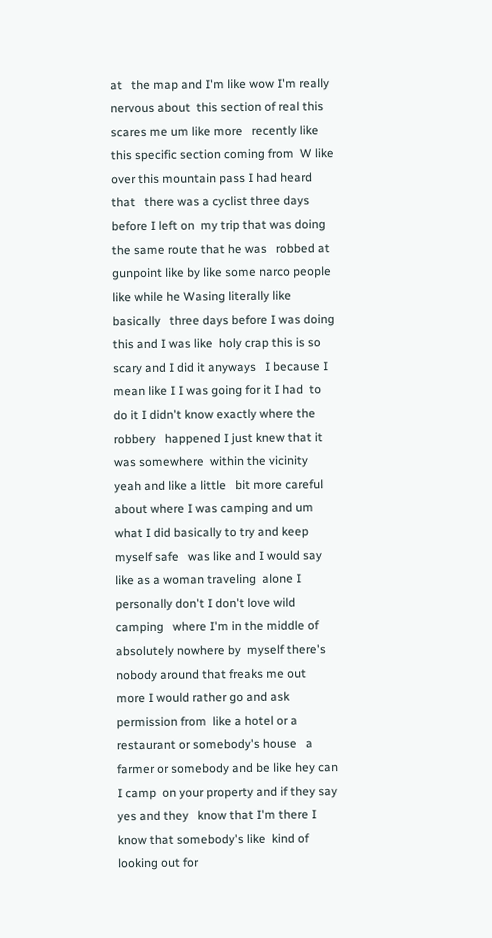at   the map and I'm like wow I'm really nervous about  this section of real this scares me um like more   recently like this specific section coming from  W like over this mountain pass I had heard that   there was a cyclist three days before I left on  my trip that was doing the same route that he was   robbed at gunpoint like by like some narco people  like while he Wasing literally like basically   three days before I was doing this and I was like  holy crap this is so scary and I did it anyways   I because I mean like I I was going for it I had  to do it I didn't know exactly where the robbery   happened I just knew that it was somewhere  within the vicinity yeah and like a little   bit more careful about where I was camping and um  what I did basically to try and keep myself safe   was like and I would say like as a woman traveling  alone I personally don't I don't love wild camping   where I'm in the middle of absolutely nowhere by  myself there's nobody around that freaks me out   more I would rather go and ask permission from  like a hotel or a restaurant or somebody's house   a farmer or somebody and be like hey can I camp  on your property and if they say yes and they   know that I'm there I know that somebody's like  kind of looking out for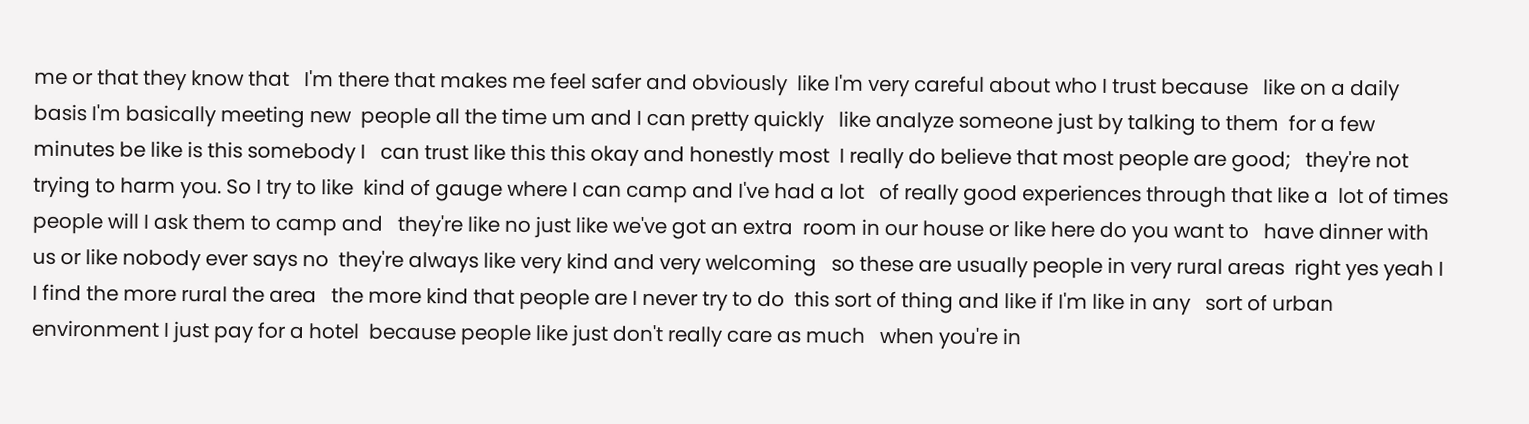me or that they know that   I'm there that makes me feel safer and obviously  like I'm very careful about who I trust because   like on a daily basis I'm basically meeting new  people all the time um and I can pretty quickly   like analyze someone just by talking to them  for a few minutes be like is this somebody I   can trust like this this okay and honestly most  I really do believe that most people are good;   they're not trying to harm you. So I try to like  kind of gauge where I can camp and I've had a lot   of really good experiences through that like a  lot of times people will I ask them to camp and   they're like no just like we've got an extra  room in our house or like here do you want to   have dinner with us or like nobody ever says no  they're always like very kind and very welcoming   so these are usually people in very rural areas  right yes yeah I I find the more rural the area   the more kind that people are I never try to do  this sort of thing and like if I'm like in any   sort of urban environment I just pay for a hotel  because people like just don't really care as much   when you're in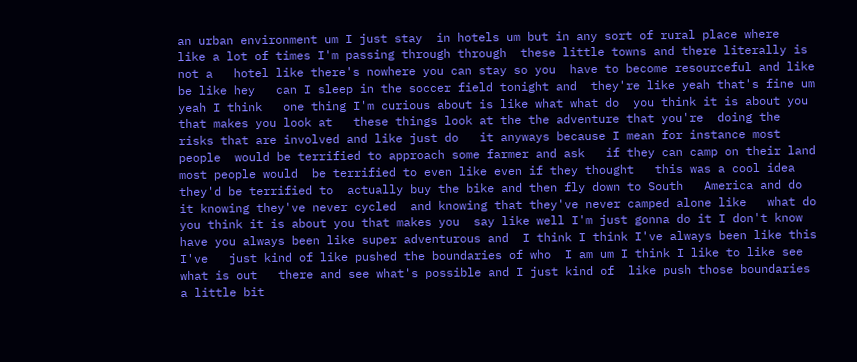an urban environment um I just stay  in hotels um but in any sort of rural place where   like a lot of times I'm passing through through  these little towns and there literally is not a   hotel like there's nowhere you can stay so you  have to become resourceful and like be like hey   can I sleep in the soccer field tonight and  they're like yeah that's fine um yeah I think   one thing I'm curious about is like what what do  you think it is about you that makes you look at   these things look at the the adventure that you're  doing the risks that are involved and like just do   it anyways because I mean for instance most people  would be terrified to approach some farmer and ask   if they can camp on their land most people would  be terrified to even like even if they thought   this was a cool idea they'd be terrified to  actually buy the bike and then fly down to South   America and do it knowing they've never cycled  and knowing that they've never camped alone like   what do you think it is about you that makes you  say like well I'm just gonna do it I don't know   have you always been like super adventurous and  I think I think I've always been like this I've   just kind of like pushed the boundaries of who  I am um I think I like to like see what is out   there and see what's possible and I just kind of  like push those boundaries a little bit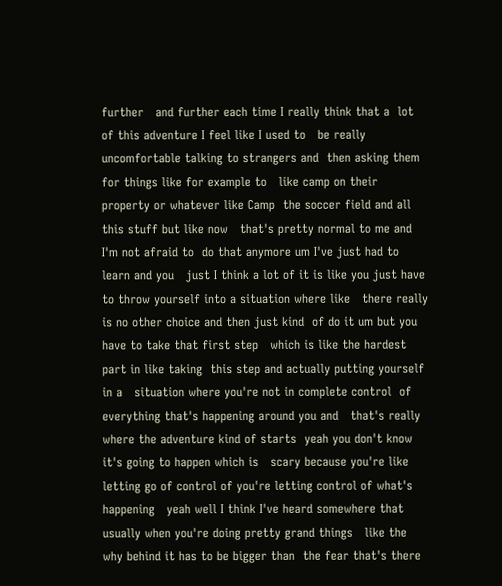further   and further each time I really think that a  lot of this adventure I feel like I used to   be really uncomfortable talking to strangers and  then asking them for things like for example to   like camp on their property or whatever like Camp  the soccer field and all this stuff but like now   that's pretty normal to me and I'm not afraid to  do that anymore um I've just had to learn and you   just I think a lot of it is like you just have  to throw yourself into a situation where like   there really is no other choice and then just kind  of do it um but you have to take that first step   which is like the hardest part in like taking  this step and actually putting yourself in a   situation where you're not in complete control  of everything that's happening around you and   that's really where the adventure kind of starts  yeah you don't know it's going to happen which is   scary because you're like letting go of control of you're letting control of what's happening   yeah well I think I've heard somewhere that  usually when you're doing pretty grand things   like the why behind it has to be bigger than  the fear that's there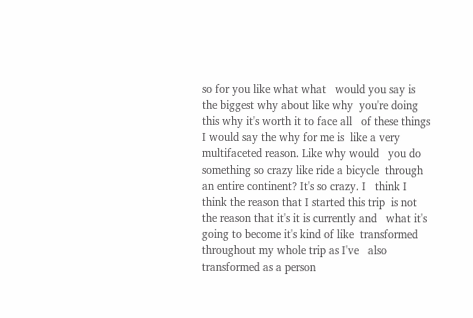so for you like what what   would you say is the biggest why about like why  you're doing this why it's worth it to face all   of these things I would say the why for me is  like a very multifaceted reason. Like why would   you do something so crazy like ride a bicycle  through an entire continent? It's so crazy. I   think I think the reason that I started this trip  is not the reason that it's it is currently and   what it's going to become it's kind of like  transformed throughout my whole trip as I've   also transformed as a person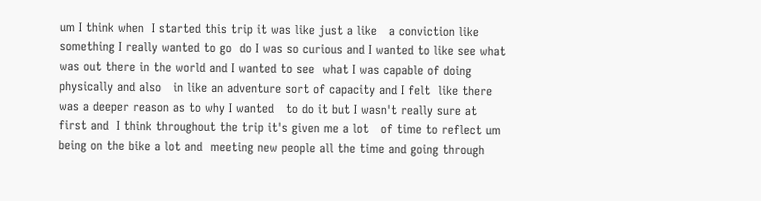um I think when  I started this trip it was like just a like   a conviction like something I really wanted to go  do I was so curious and I wanted to like see what   was out there in the world and I wanted to see  what I was capable of doing physically and also   in like an adventure sort of capacity and I felt  like there was a deeper reason as to why I wanted   to do it but I wasn't really sure at first and  I think throughout the trip it's given me a lot   of time to reflect um being on the bike a lot and  meeting new people all the time and going through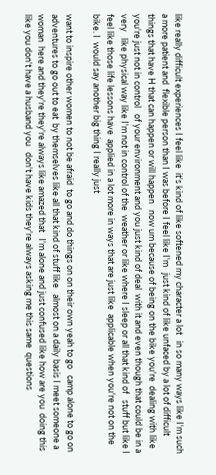like really difficult experiences I feel like  it's kind of like softened my character a lot   in so many ways like I'm such a more patient and  flexible person than I was before I feel like I'm   just kind of like unfaced by a lot of difficult  things that have H that can happen or will happen   now um because of being on the bike you're  dealing with like you're just not in control   of your environment and you just kind of deal  with it and even though that could be in a very   like physical way like I'm not in control of the  weather or like where I sleep or all that kind of   stuff but like I feel like those life lessons have  applied in a lot more in ways that are just like  applicable when you're not on the bike. I  would say another big thing I really just

want to inspire other women to not be afraid  to go and do things on on their own yeah to go   camp alone to go on adventures to go out to eat  by themselves like all that kind of stuff like   almost on a daily basis I meet someone a woman  here and they're they're always like amazed that   I'm alone and just confused like how are you  doing this like you don't have a husband you   don't have kids they're always asking me this same  questions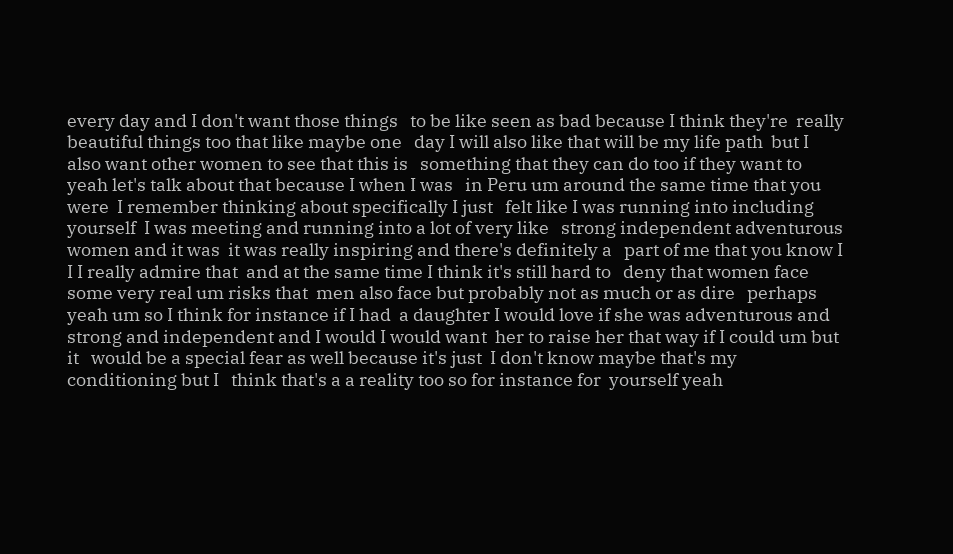every day and I don't want those things   to be like seen as bad because I think they're  really beautiful things too that like maybe one   day I will also like that will be my life path  but I also want other women to see that this is   something that they can do too if they want to  yeah let's talk about that because I when I was   in Peru um around the same time that you were  I remember thinking about specifically I just   felt like I was running into including yourself  I was meeting and running into a lot of very like   strong independent adventurous women and it was  it was really inspiring and there's definitely a   part of me that you know I I I really admire that  and at the same time I think it's still hard to   deny that women face some very real um risks that  men also face but probably not as much or as dire   perhaps yeah um so I think for instance if I had  a daughter I would love if she was adventurous and   strong and independent and I would I would want  her to raise her that way if I could um but it   would be a special fear as well because it's just  I don't know maybe that's my conditioning but I   think that's a a reality too so for instance for  yourself yeah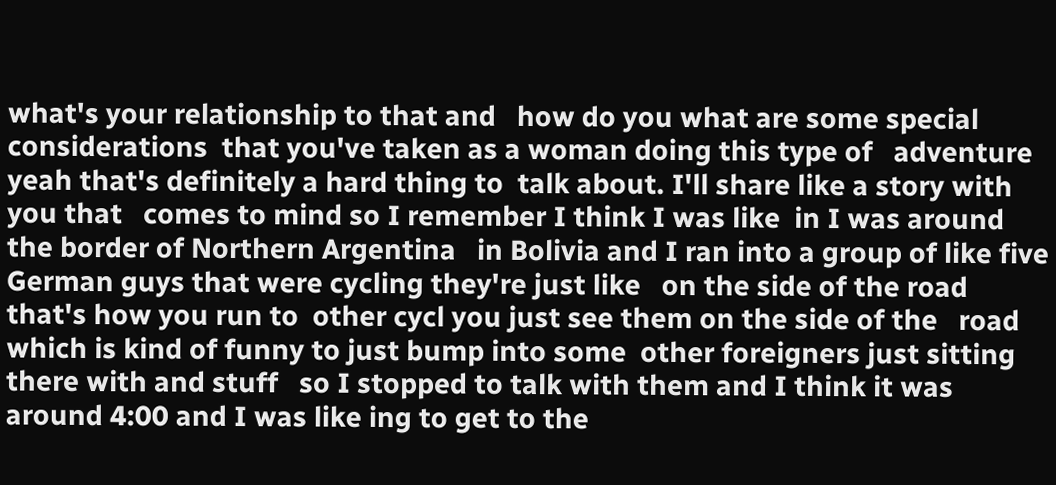what's your relationship to that and   how do you what are some special considerations  that you've taken as a woman doing this type of   adventure yeah that's definitely a hard thing to  talk about. I'll share like a story with you that   comes to mind so I remember I think I was like  in I was around the border of Northern Argentina   in Bolivia and I ran into a group of like five  German guys that were cycling they're just like   on the side of the road that's how you run to  other cycl you just see them on the side of the   road which is kind of funny to just bump into some  other foreigners just sitting there with and stuff   so I stopped to talk with them and I think it was  around 4:00 and I was like ing to get to the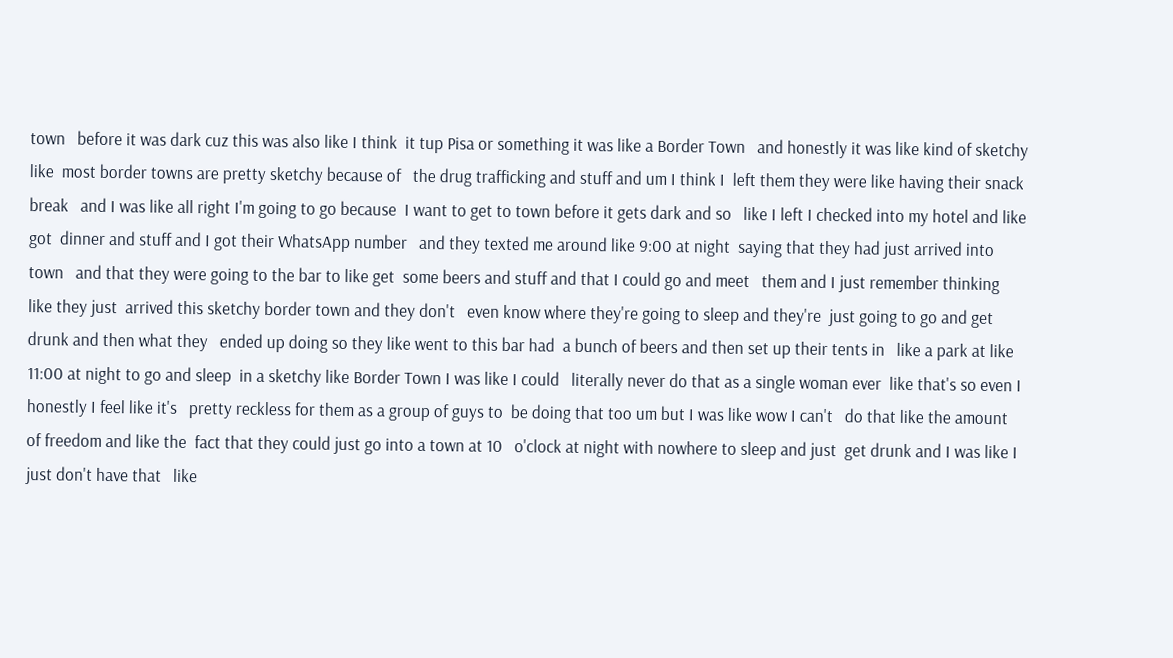town   before it was dark cuz this was also like I think  it tup Pisa or something it was like a Border Town   and honestly it was like kind of sketchy like  most border towns are pretty sketchy because of   the drug trafficking and stuff and um I think I  left them they were like having their snack break   and I was like all right I'm going to go because  I want to get to town before it gets dark and so   like I left I checked into my hotel and like got  dinner and stuff and I got their WhatsApp number   and they texted me around like 9:00 at night  saying that they had just arrived into town   and that they were going to the bar to like get  some beers and stuff and that I could go and meet   them and I just remember thinking like they just  arrived this sketchy border town and they don't   even know where they're going to sleep and they're  just going to go and get drunk and then what they   ended up doing so they like went to this bar had  a bunch of beers and then set up their tents in   like a park at like 11:00 at night to go and sleep  in a sketchy like Border Town I was like I could   literally never do that as a single woman ever  like that's so even I honestly I feel like it's   pretty reckless for them as a group of guys to  be doing that too um but I was like wow I can't   do that like the amount of freedom and like the  fact that they could just go into a town at 10   o'clock at night with nowhere to sleep and just  get drunk and I was like I just don't have that   like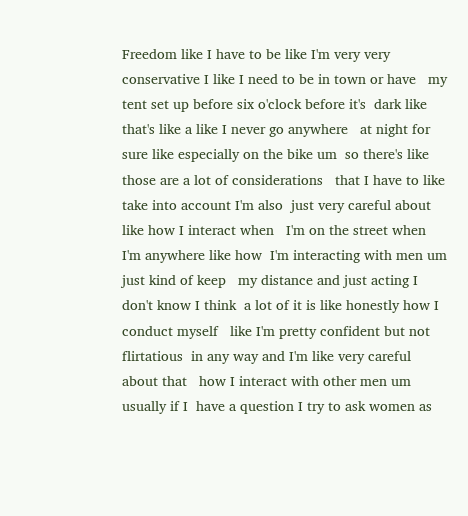Freedom like I have to be like I'm very very  conservative I like I need to be in town or have   my tent set up before six o'clock before it's  dark like that's like a like I never go anywhere   at night for sure like especially on the bike um  so there's like those are a lot of considerations   that I have to like take into account I'm also  just very careful about like how I interact when   I'm on the street when I'm anywhere like how  I'm interacting with men um just kind of keep   my distance and just acting I don't know I think  a lot of it is like honestly how I conduct myself   like I'm pretty confident but not flirtatious  in any way and I'm like very careful about that   how I interact with other men um usually if I  have a question I try to ask women as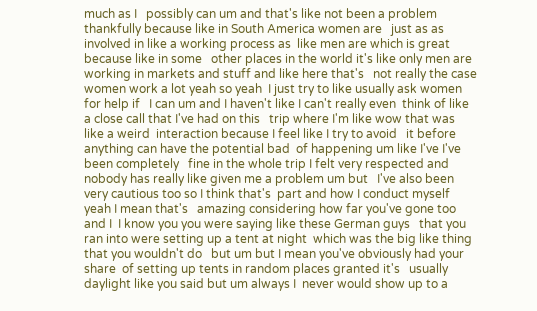much as I   possibly can um and that's like not been a problem  thankfully because like in South America women are   just as as involved in like a working process as  like men are which is great because like in some   other places in the world it's like only men are  working in markets and stuff and like here that's   not really the case women work a lot yeah so yeah  I just try to like usually ask women for help if   I can um and I haven't like I can't really even  think of like a close call that I've had on this   trip where I'm like wow that was like a weird  interaction because I feel like I try to avoid   it before anything can have the potential bad  of happening um like I've I've been completely   fine in the whole trip I felt very respected and  nobody has really like given me a problem um but   I've also been very cautious too so I think that's  part and how I conduct myself yeah I mean that's   amazing considering how far you've gone too and I  I know you you were saying like these German guys   that you ran into were setting up a tent at night  which was the big like thing that you wouldn't do   but um but I mean you've obviously had your share  of setting up tents in random places granted it's   usually daylight like you said but um always I  never would show up to a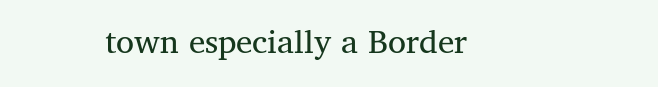town especially a Border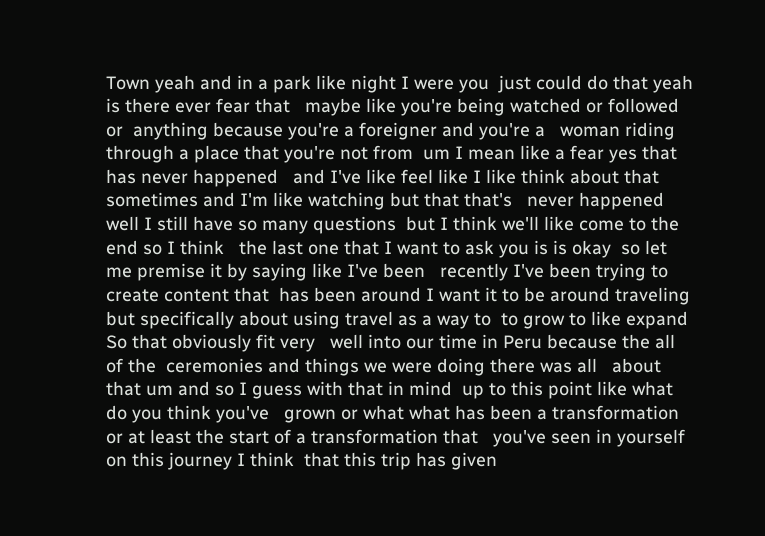Town yeah and in a park like night I were you  just could do that yeah is there ever fear that   maybe like you're being watched or followed or  anything because you're a foreigner and you're a   woman riding through a place that you're not from  um I mean like a fear yes that has never happened   and I've like feel like I like think about that  sometimes and I'm like watching but that that's   never happened well I still have so many questions  but I think we'll like come to the end so I think   the last one that I want to ask you is is okay  so let me premise it by saying like I've been   recently I've been trying to create content that  has been around I want it to be around traveling   but specifically about using travel as a way to  to grow to like expand So that obviously fit very   well into our time in Peru because the all of the  ceremonies and things we were doing there was all   about that um and so I guess with that in mind  up to this point like what do you think you've   grown or what what has been a transformation  or at least the start of a transformation that   you've seen in yourself on this journey I think  that this trip has given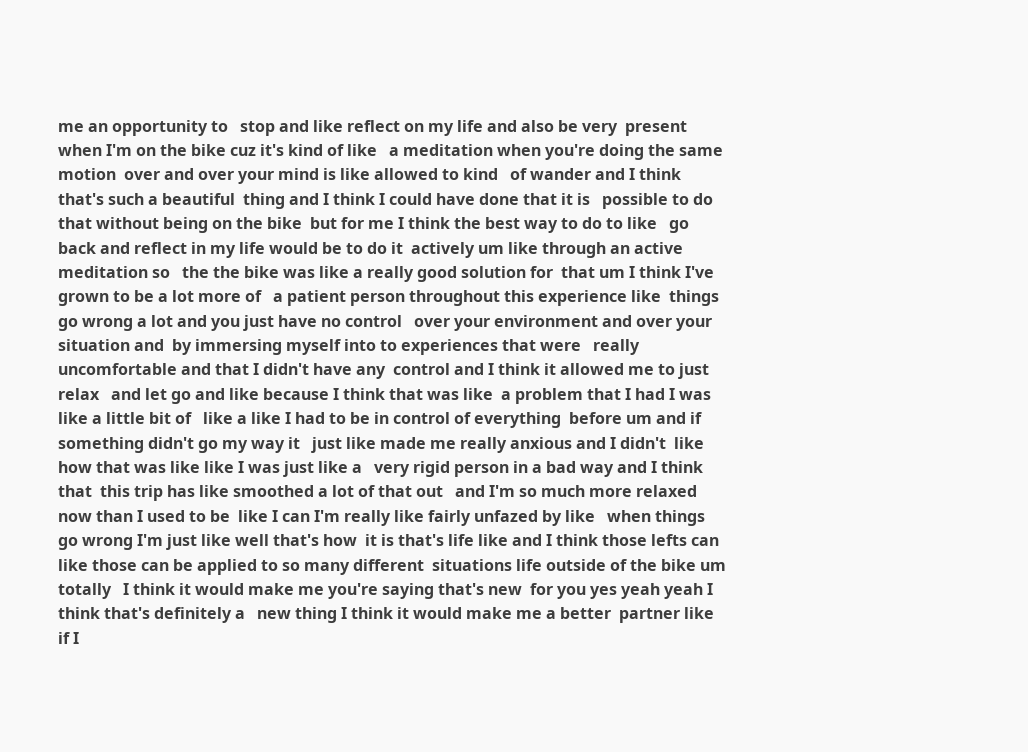me an opportunity to   stop and like reflect on my life and also be very  present when I'm on the bike cuz it's kind of like   a meditation when you're doing the same motion  over and over your mind is like allowed to kind   of wander and I think that's such a beautiful  thing and I think I could have done that it is   possible to do that without being on the bike  but for me I think the best way to do to like   go back and reflect in my life would be to do it  actively um like through an active meditation so   the the bike was like a really good solution for  that um I think I've grown to be a lot more of   a patient person throughout this experience like  things go wrong a lot and you just have no control   over your environment and over your situation and  by immersing myself into to experiences that were   really uncomfortable and that I didn't have any  control and I think it allowed me to just relax   and let go and like because I think that was like  a problem that I had I was like a little bit of   like a like I had to be in control of everything  before um and if something didn't go my way it   just like made me really anxious and I didn't  like how that was like like I was just like a   very rigid person in a bad way and I think that  this trip has like smoothed a lot of that out   and I'm so much more relaxed now than I used to be  like I can I'm really like fairly unfazed by like   when things go wrong I'm just like well that's how  it is that's life like and I think those lefts can   like those can be applied to so many different  situations life outside of the bike um totally   I think it would make me you're saying that's new  for you yes yeah yeah I think that's definitely a   new thing I think it would make me a better  partner like if I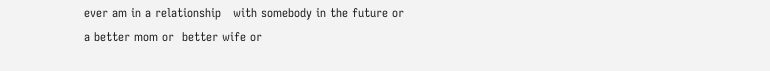ever am in a relationship   with somebody in the future or a better mom or  better wife or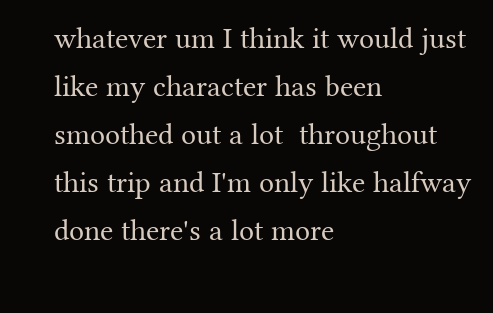whatever um I think it would just   like my character has been smoothed out a lot  throughout this trip and I'm only like halfway   done there's a lot more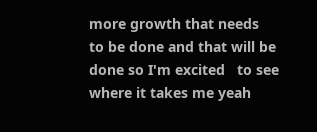more growth that needs  to be done and that will be done so I'm excited   to see where it takes me yeah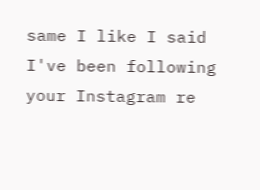same I like I said  I've been following your Instagram re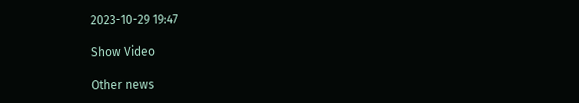2023-10-29 19:47

Show Video

Other news